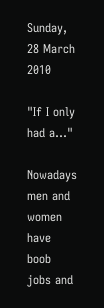Sunday, 28 March 2010

"If I only had a..."

Nowadays men and women have boob jobs and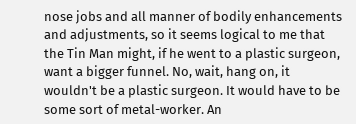nose jobs and all manner of bodily enhancements and adjustments, so it seems logical to me that the Tin Man might, if he went to a plastic surgeon, want a bigger funnel. No, wait, hang on, it wouldn't be a plastic surgeon. It would have to be some sort of metal-worker. An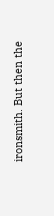ironsmith. But then the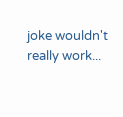joke wouldn't really work...